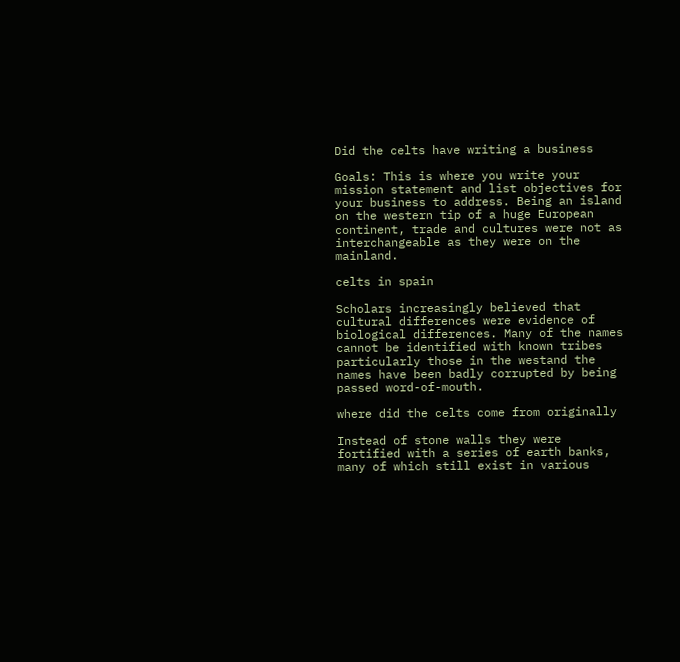Did the celts have writing a business

Goals: This is where you write your mission statement and list objectives for your business to address. Being an island on the western tip of a huge European continent, trade and cultures were not as interchangeable as they were on the mainland.

celts in spain

Scholars increasingly believed that cultural differences were evidence of biological differences. Many of the names cannot be identified with known tribes particularly those in the westand the names have been badly corrupted by being passed word-of-mouth.

where did the celts come from originally

Instead of stone walls they were fortified with a series of earth banks, many of which still exist in various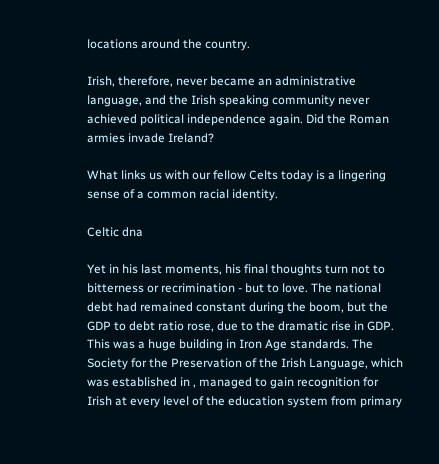locations around the country.

Irish, therefore, never became an administrative language, and the Irish speaking community never achieved political independence again. Did the Roman armies invade Ireland?

What links us with our fellow Celts today is a lingering sense of a common racial identity.

Celtic dna

Yet in his last moments, his final thoughts turn not to bitterness or recrimination - but to love. The national debt had remained constant during the boom, but the GDP to debt ratio rose, due to the dramatic rise in GDP. This was a huge building in Iron Age standards. The Society for the Preservation of the Irish Language, which was established in , managed to gain recognition for Irish at every level of the education system from primary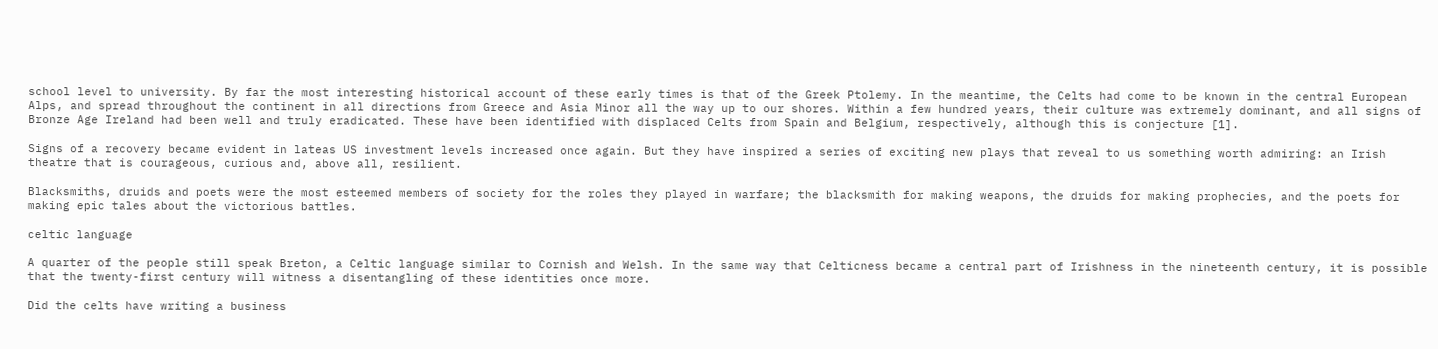school level to university. By far the most interesting historical account of these early times is that of the Greek Ptolemy. In the meantime, the Celts had come to be known in the central European Alps, and spread throughout the continent in all directions from Greece and Asia Minor all the way up to our shores. Within a few hundred years, their culture was extremely dominant, and all signs of Bronze Age Ireland had been well and truly eradicated. These have been identified with displaced Celts from Spain and Belgium, respectively, although this is conjecture [1].

Signs of a recovery became evident in lateas US investment levels increased once again. But they have inspired a series of exciting new plays that reveal to us something worth admiring: an Irish theatre that is courageous, curious and, above all, resilient.

Blacksmiths, druids and poets were the most esteemed members of society for the roles they played in warfare; the blacksmith for making weapons, the druids for making prophecies, and the poets for making epic tales about the victorious battles.

celtic language

A quarter of the people still speak Breton, a Celtic language similar to Cornish and Welsh. In the same way that Celticness became a central part of Irishness in the nineteenth century, it is possible that the twenty-first century will witness a disentangling of these identities once more.

Did the celts have writing a business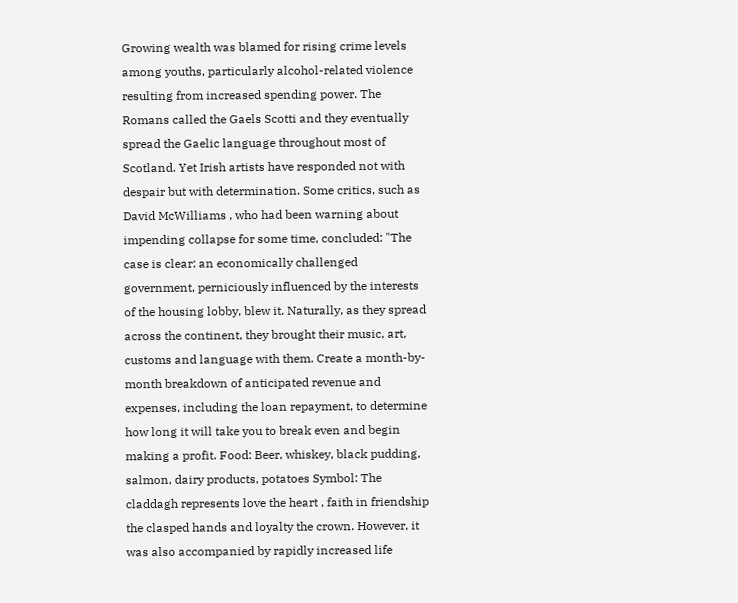Growing wealth was blamed for rising crime levels among youths, particularly alcohol-related violence resulting from increased spending power. The Romans called the Gaels Scotti and they eventually spread the Gaelic language throughout most of Scotland. Yet Irish artists have responded not with despair but with determination. Some critics, such as David McWilliams , who had been warning about impending collapse for some time, concluded: "The case is clear: an economically challenged government, perniciously influenced by the interests of the housing lobby, blew it. Naturally, as they spread across the continent, they brought their music, art, customs and language with them. Create a month-by-month breakdown of anticipated revenue and expenses, including the loan repayment, to determine how long it will take you to break even and begin making a profit. Food: Beer, whiskey, black pudding, salmon, dairy products, potatoes Symbol: The claddagh represents love the heart , faith in friendship the clasped hands and loyalty the crown. However, it was also accompanied by rapidly increased life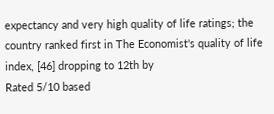expectancy and very high quality of life ratings; the country ranked first in The Economist's quality of life index, [46] dropping to 12th by
Rated 5/10 based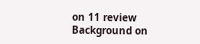on 11 review
Background on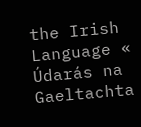the Irish Language « Údarás na Gaeltachta